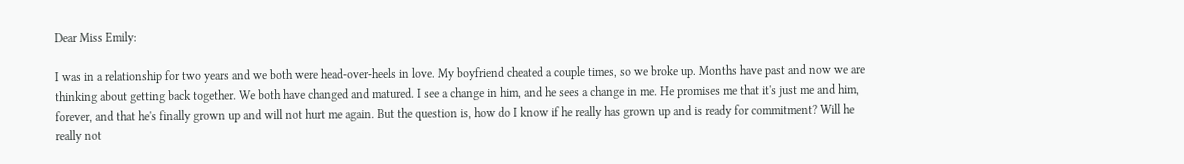Dear Miss Emily:

I was in a relationship for two years and we both were head-over-heels in love. My boyfriend cheated a couple times, so we broke up. Months have past and now we are thinking about getting back together. We both have changed and matured. I see a change in him, and he sees a change in me. He promises me that it's just me and him, forever, and that he's finally grown up and will not hurt me again. But the question is, how do I know if he really has grown up and is ready for commitment? Will he really not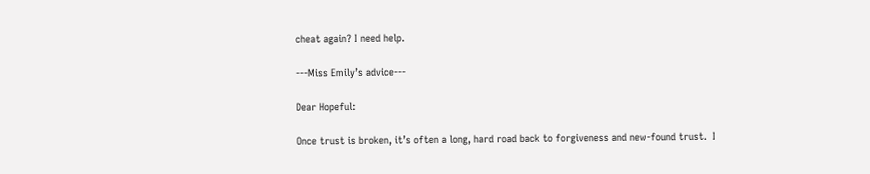cheat again? I need help.

---Miss Emily’s advice---

Dear Hopeful:

Once trust is broken, it’s often a long, hard road back to forgiveness and new-found trust.  I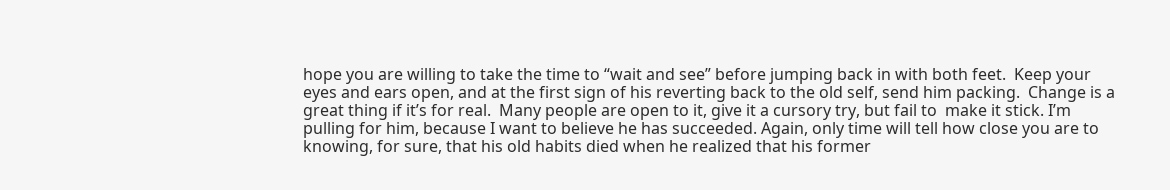hope you are willing to take the time to “wait and see” before jumping back in with both feet.  Keep your eyes and ears open, and at the first sign of his reverting back to the old self, send him packing.  Change is a great thing if it’s for real.  Many people are open to it, give it a cursory try, but fail to  make it stick. I’m pulling for him, because I want to believe he has succeeded. Again, only time will tell how close you are to knowing, for sure, that his old habits died when he realized that his former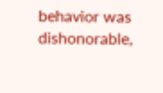behavior was dishonorable,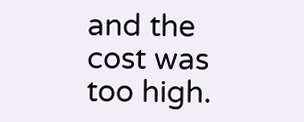and the cost was too high.